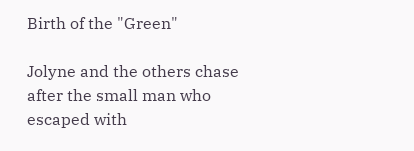Birth of the "Green"

Jolyne and the others chase after the small man who escaped with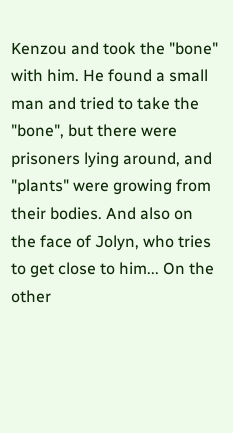Kenzou and took the "bone" with him. He found a small man and tried to take the "bone", but there were prisoners lying around, and "plants" were growing from their bodies. And also on the face of Jolyn, who tries to get close to him... On the other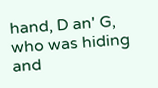hand, D an' G, who was hiding and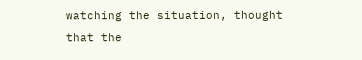watching the situation, thought that the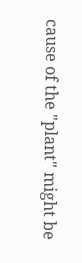cause of the "plant" might be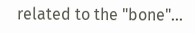related to the "bone"...